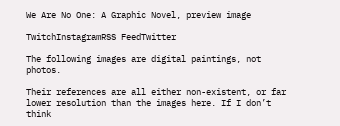We Are No One: A Graphic Novel, preview image

TwitchInstagramRSS FeedTwitter

The following images are digital paintings, not photos.

Their references are all either non-existent, or far lower resolution than the images here. If I don’t think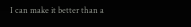I can make it better than a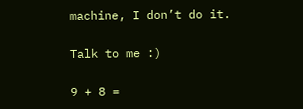machine, I don’t do it.

Talk to me :)

9 + 8 =